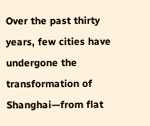Over the past thirty years, few cities have undergone the transformation of Shanghai—from flat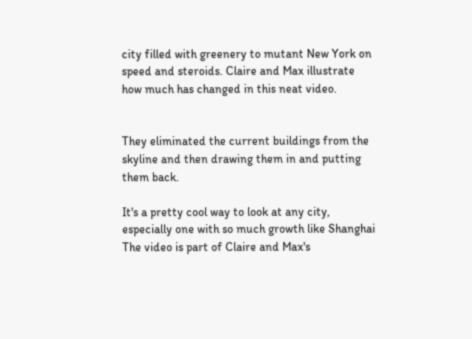city filled with greenery to mutant New York on speed and steroids. Claire and Max illustrate how much has changed in this neat video.


They eliminated the current buildings from the skyline and then drawing them in and putting them back.

It's a pretty cool way to look at any city, especially one with so much growth like Shanghai The video is part of Claire and Max's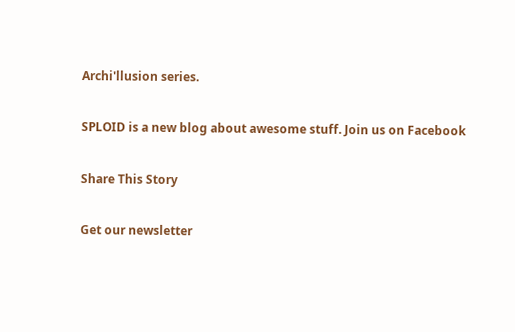Archi'llusion series.

SPLOID is a new blog about awesome stuff. Join us on Facebook

Share This Story

Get our newsletter